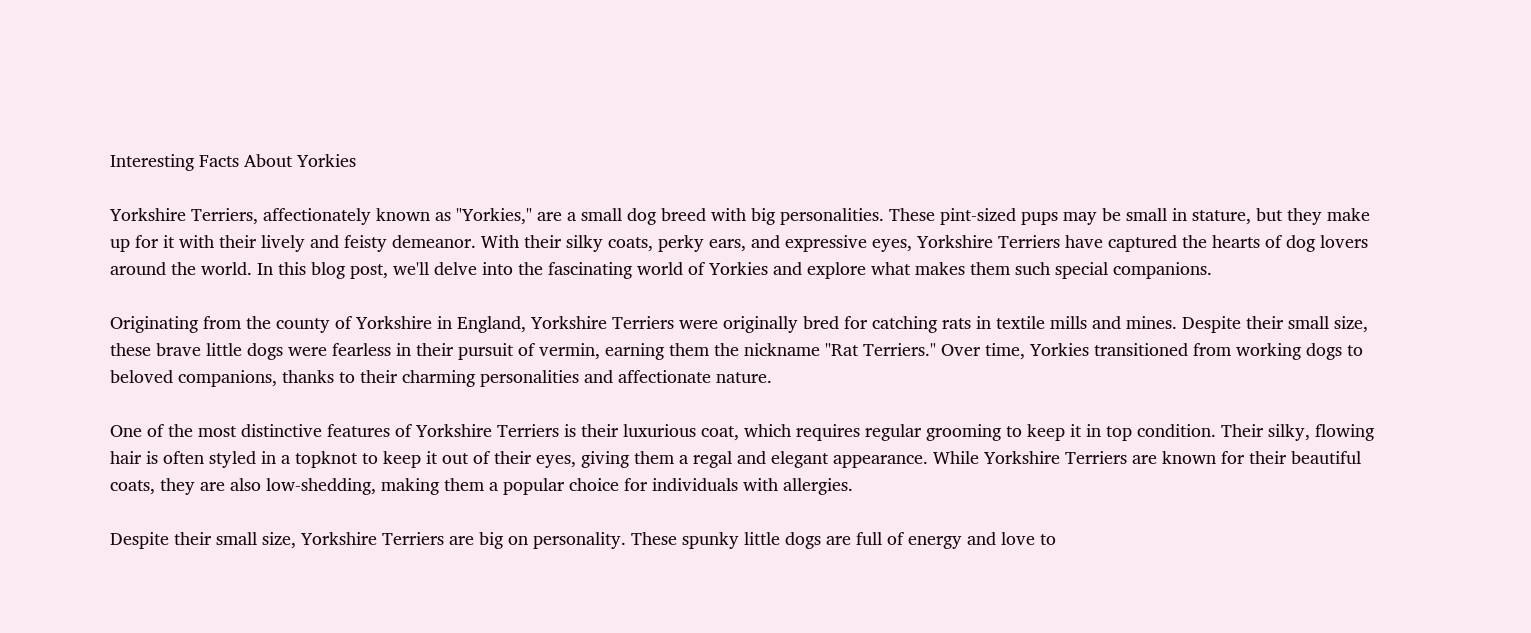Interesting Facts About Yorkies

Yorkshire Terriers, affectionately known as "Yorkies," are a small dog breed with big personalities. These pint-sized pups may be small in stature, but they make up for it with their lively and feisty demeanor. With their silky coats, perky ears, and expressive eyes, Yorkshire Terriers have captured the hearts of dog lovers around the world. In this blog post, we'll delve into the fascinating world of Yorkies and explore what makes them such special companions.

Originating from the county of Yorkshire in England, Yorkshire Terriers were originally bred for catching rats in textile mills and mines. Despite their small size, these brave little dogs were fearless in their pursuit of vermin, earning them the nickname "Rat Terriers." Over time, Yorkies transitioned from working dogs to beloved companions, thanks to their charming personalities and affectionate nature.

One of the most distinctive features of Yorkshire Terriers is their luxurious coat, which requires regular grooming to keep it in top condition. Their silky, flowing hair is often styled in a topknot to keep it out of their eyes, giving them a regal and elegant appearance. While Yorkshire Terriers are known for their beautiful coats, they are also low-shedding, making them a popular choice for individuals with allergies.

Despite their small size, Yorkshire Terriers are big on personality. These spunky little dogs are full of energy and love to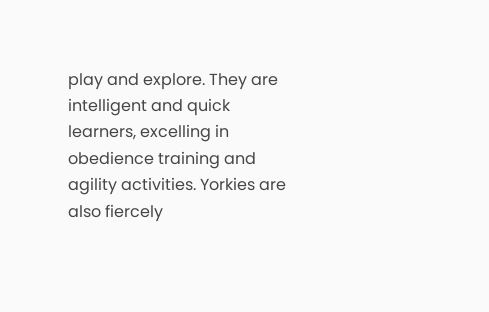play and explore. They are intelligent and quick learners, excelling in obedience training and agility activities. Yorkies are also fiercely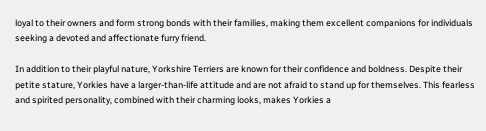loyal to their owners and form strong bonds with their families, making them excellent companions for individuals seeking a devoted and affectionate furry friend.

In addition to their playful nature, Yorkshire Terriers are known for their confidence and boldness. Despite their petite stature, Yorkies have a larger-than-life attitude and are not afraid to stand up for themselves. This fearless and spirited personality, combined with their charming looks, makes Yorkies a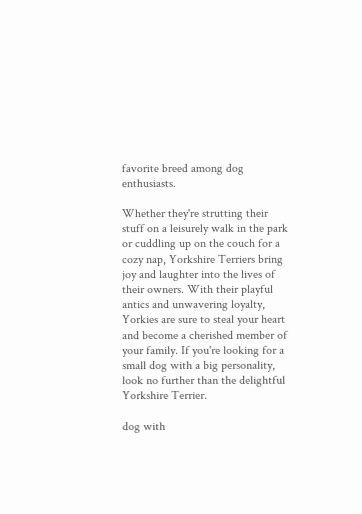favorite breed among dog enthusiasts.

Whether they're strutting their stuff on a leisurely walk in the park or cuddling up on the couch for a cozy nap, Yorkshire Terriers bring joy and laughter into the lives of their owners. With their playful antics and unwavering loyalty, Yorkies are sure to steal your heart and become a cherished member of your family. If you're looking for a small dog with a big personality, look no further than the delightful Yorkshire Terrier.

dog with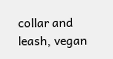collar and leash, vegan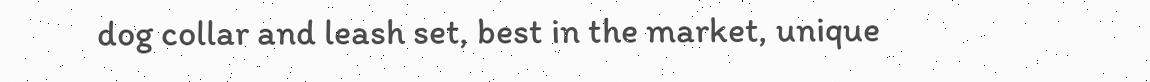dog collar and leash set, best in the market, unique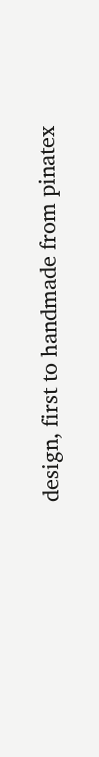design, first to handmade from pinatex